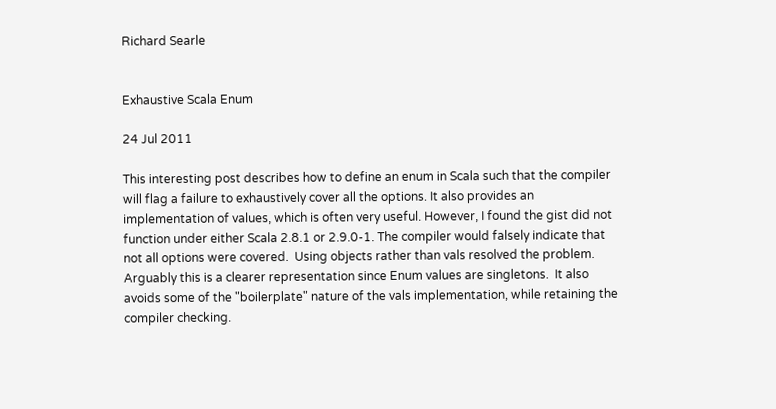Richard Searle


Exhaustive Scala Enum

24 Jul 2011

This interesting post describes how to define an enum in Scala such that the compiler will flag a failure to exhaustively cover all the options. It also provides an implementation of values, which is often very useful. However, I found the gist did not function under either Scala 2.8.1 or 2.9.0-1. The compiler would falsely indicate that not all options were covered.  Using objects rather than vals resolved the problem. Arguably this is a clearer representation since Enum values are singletons.  It also avoids some of the "boilerplate" nature of the vals implementation, while retaining the compiler checking.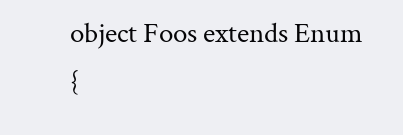object Foos extends Enum {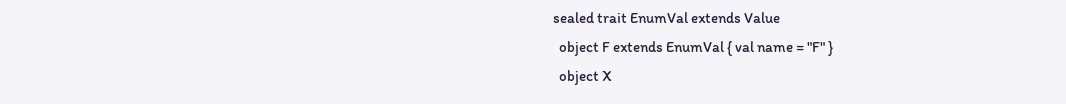sealed trait EnumVal extends Value
  object F extends EnumVal { val name = "F" }
  object X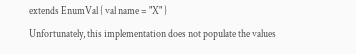extends EnumVal { val name = "X" }
Unfortunately, this implementation does not populate the values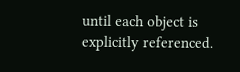until each object is explicitly referenced.